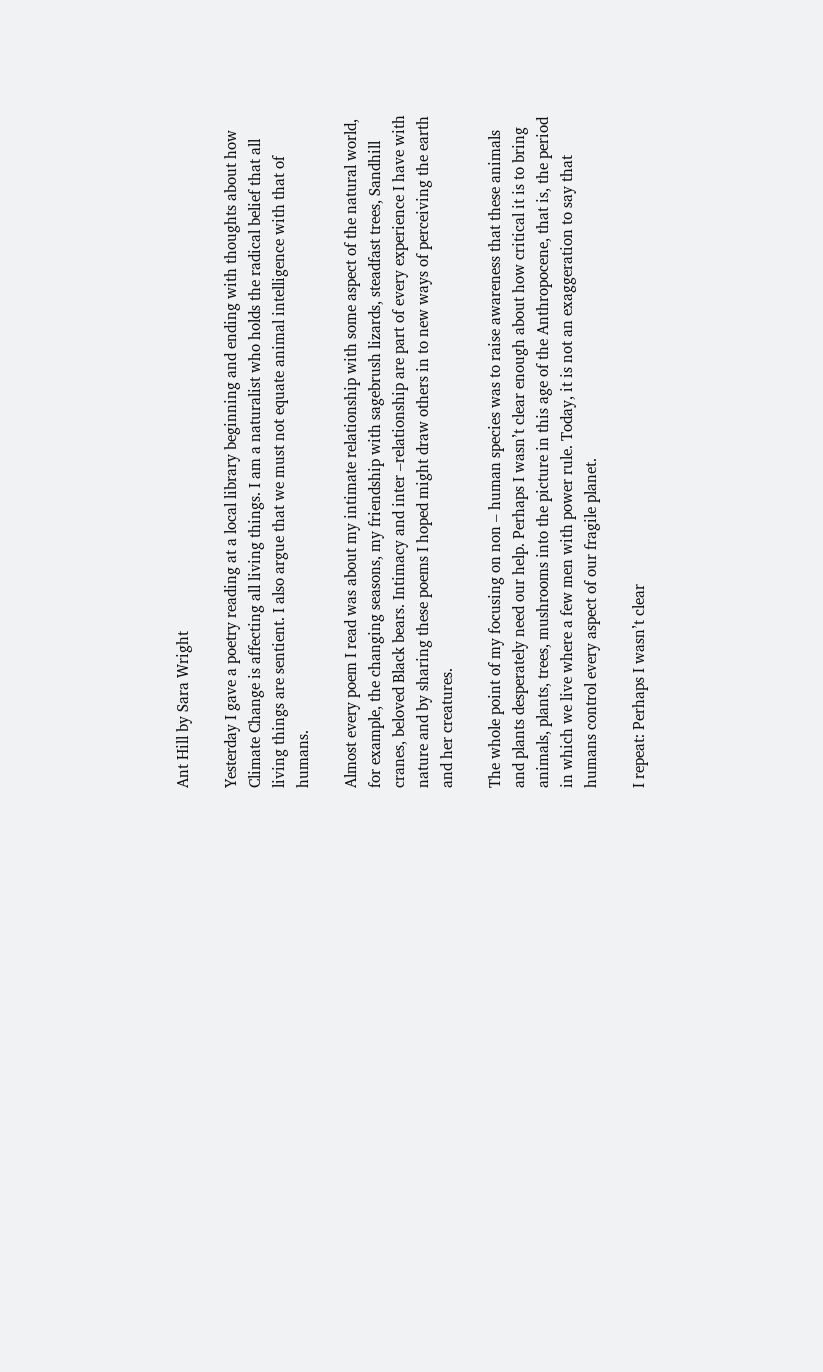Ant Hill by Sara Wright

Yesterday I gave a poetry reading at a local library beginning and ending with thoughts about how Climate Change is affecting all living things. I am a naturalist who holds the radical belief that all living things are sentient. I also argue that we must not equate animal intelligence with that of humans.

Almost every poem I read was about my intimate relationship with some aspect of the natural world, for example, the changing seasons, my friendship with sagebrush lizards, steadfast trees, Sandhill cranes, beloved Black bears. Intimacy and inter –relationship are part of every experience I have with nature and by sharing these poems I hoped might draw others in to new ways of perceiving the earth and her creatures.

The whole point of my focusing on non – human species was to raise awareness that these animals and plants desperately need our help. Perhaps I wasn’t clear enough about how critical it is to bring animals, plants, trees, mushrooms into the picture in this age of the Anthropocene, that is, the period in which we live where a few men with power rule. Today, it is not an exaggeration to say that humans control every aspect of our fragile planet.

I repeat: Perhaps I wasn’t clear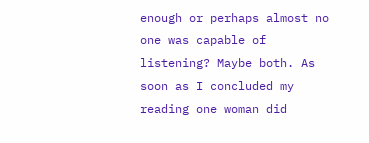enough or perhaps almost no one was capable of listening? Maybe both. As soon as I concluded my reading one woman did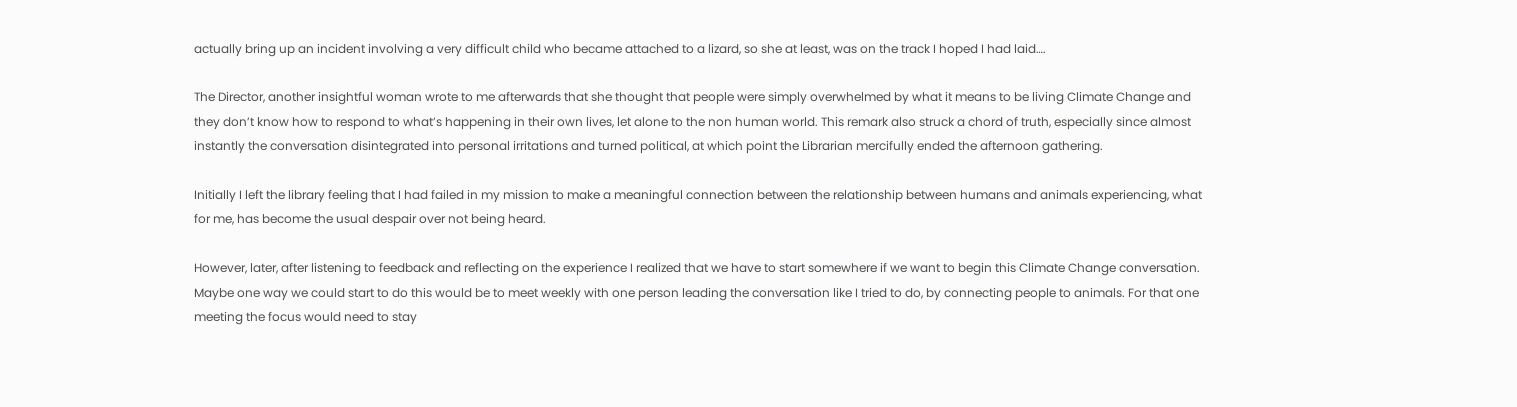actually bring up an incident involving a very difficult child who became attached to a lizard, so she at least, was on the track I hoped I had laid….

The Director, another insightful woman wrote to me afterwards that she thought that people were simply overwhelmed by what it means to be living Climate Change and they don’t know how to respond to what’s happening in their own lives, let alone to the non human world. This remark also struck a chord of truth, especially since almost instantly the conversation disintegrated into personal irritations and turned political, at which point the Librarian mercifully ended the afternoon gathering.

Initially I left the library feeling that I had failed in my mission to make a meaningful connection between the relationship between humans and animals experiencing, what for me, has become the usual despair over not being heard.

However, later, after listening to feedback and reflecting on the experience I realized that we have to start somewhere if we want to begin this Climate Change conversation. Maybe one way we could start to do this would be to meet weekly with one person leading the conversation like I tried to do, by connecting people to animals. For that one meeting the focus would need to stay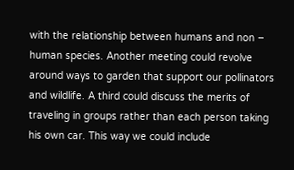with the relationship between humans and non – human species. Another meeting could revolve around ways to garden that support our pollinators and wildlife. A third could discuss the merits of traveling in groups rather than each person taking his own car. This way we could include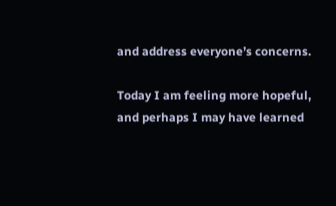and address everyone’s concerns.

Today I am feeling more hopeful, and perhaps I may have learned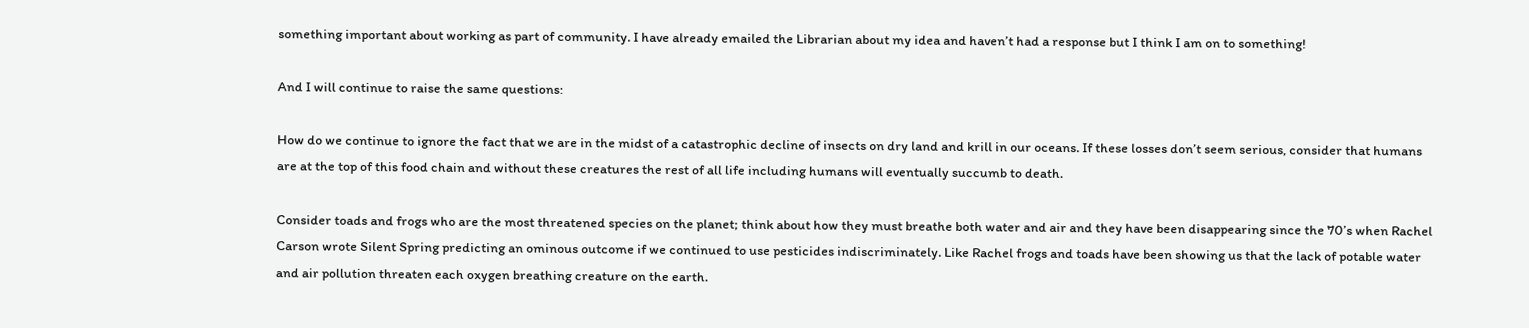something important about working as part of community. I have already emailed the Librarian about my idea and haven’t had a response but I think I am on to something!

And I will continue to raise the same questions:

How do we continue to ignore the fact that we are in the midst of a catastrophic decline of insects on dry land and krill in our oceans. If these losses don’t seem serious, consider that humans are at the top of this food chain and without these creatures the rest of all life including humans will eventually succumb to death.

Consider toads and frogs who are the most threatened species on the planet; think about how they must breathe both water and air and they have been disappearing since the 70’s when Rachel Carson wrote Silent Spring predicting an ominous outcome if we continued to use pesticides indiscriminately. Like Rachel frogs and toads have been showing us that the lack of potable water and air pollution threaten each oxygen breathing creature on the earth.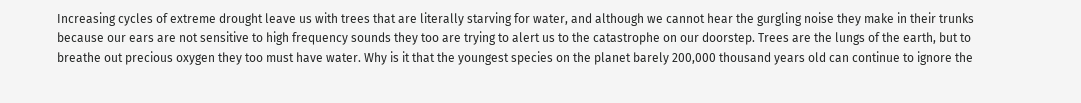Increasing cycles of extreme drought leave us with trees that are literally starving for water, and although we cannot hear the gurgling noise they make in their trunks because our ears are not sensitive to high frequency sounds they too are trying to alert us to the catastrophe on our doorstep. Trees are the lungs of the earth, but to breathe out precious oxygen they too must have water. Why is it that the youngest species on the planet barely 200,000 thousand years old can continue to ignore the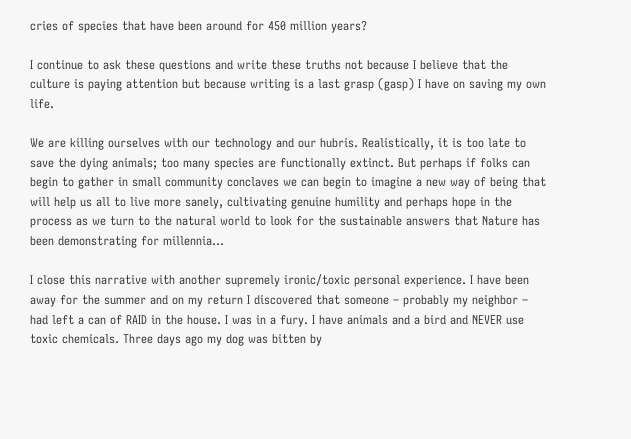cries of species that have been around for 450 million years?

I continue to ask these questions and write these truths not because I believe that the culture is paying attention but because writing is a last grasp (gasp) I have on saving my own life.

We are killing ourselves with our technology and our hubris. Realistically, it is too late to save the dying animals; too many species are functionally extinct. But perhaps if folks can begin to gather in small community conclaves we can begin to imagine a new way of being that will help us all to live more sanely, cultivating genuine humility and perhaps hope in the process as we turn to the natural world to look for the sustainable answers that Nature has been demonstrating for millennia…

I close this narrative with another supremely ironic/toxic personal experience. I have been away for the summer and on my return I discovered that someone – probably my neighbor – had left a can of RAID in the house. I was in a fury. I have animals and a bird and NEVER use toxic chemicals. Three days ago my dog was bitten by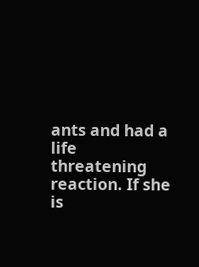ants and had a life threatening reaction. If she is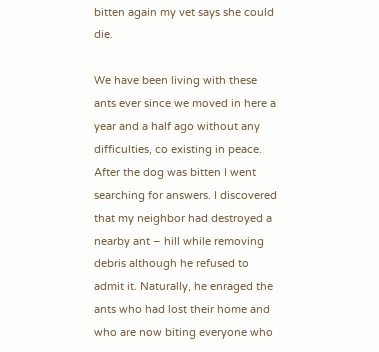bitten again my vet says she could die.

We have been living with these ants ever since we moved in here a year and a half ago without any difficulties, co existing in peace. After the dog was bitten I went searching for answers. I discovered that my neighbor had destroyed a nearby ant – hill while removing debris although he refused to admit it. Naturally, he enraged the ants who had lost their home and who are now biting everyone who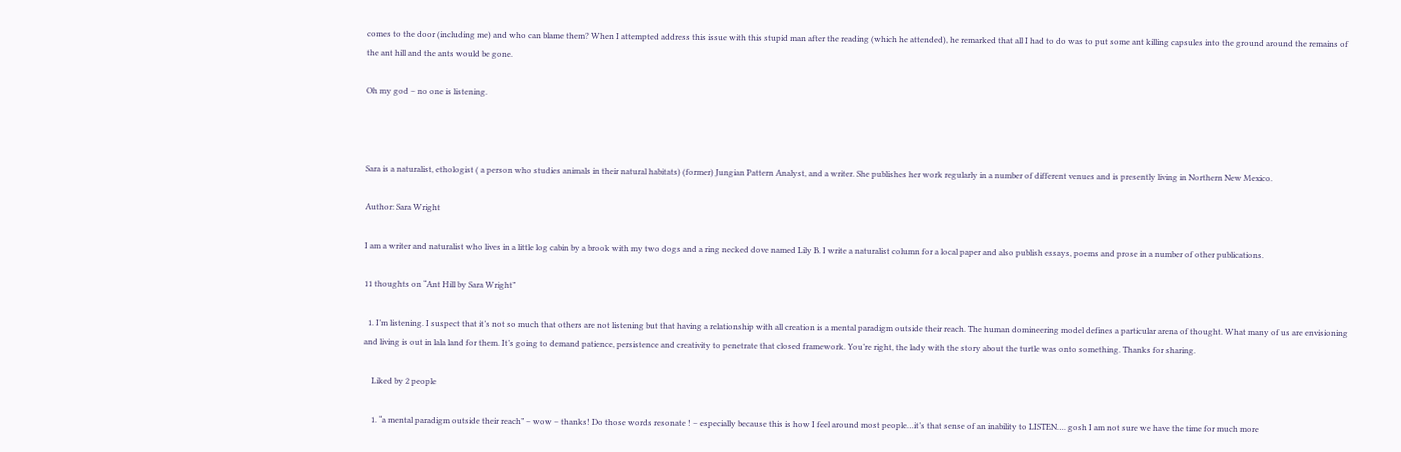comes to the door (including me) and who can blame them? When I attempted address this issue with this stupid man after the reading (which he attended), he remarked that all I had to do was to put some ant killing capsules into the ground around the remains of the ant hill and the ants would be gone.

Oh my god – no one is listening.



Sara is a naturalist, ethologist ( a person who studies animals in their natural habitats) (former) Jungian Pattern Analyst, and a writer. She publishes her work regularly in a number of different venues and is presently living in Northern New Mexico.

Author: Sara Wright

I am a writer and naturalist who lives in a little log cabin by a brook with my two dogs and a ring necked dove named Lily B. I write a naturalist column for a local paper and also publish essays, poems and prose in a number of other publications.

11 thoughts on “Ant Hill by Sara Wright”

  1. I’m listening. I suspect that it’s not so much that others are not listening but that having a relationship with all creation is a mental paradigm outside their reach. The human domineering model defines a particular arena of thought. What many of us are envisioning and living is out in lala land for them. It’s going to demand patience, persistence and creativity to penetrate that closed framework. You’re right, the lady with the story about the turtle was onto something. Thanks for sharing.

    Liked by 2 people

    1. “a mental paradigm outside their reach” – wow – thanks! Do those words resonate ! – especially because this is how I feel around most people…it’s that sense of an inability to LISTEN…. gosh I am not sure we have the time for much more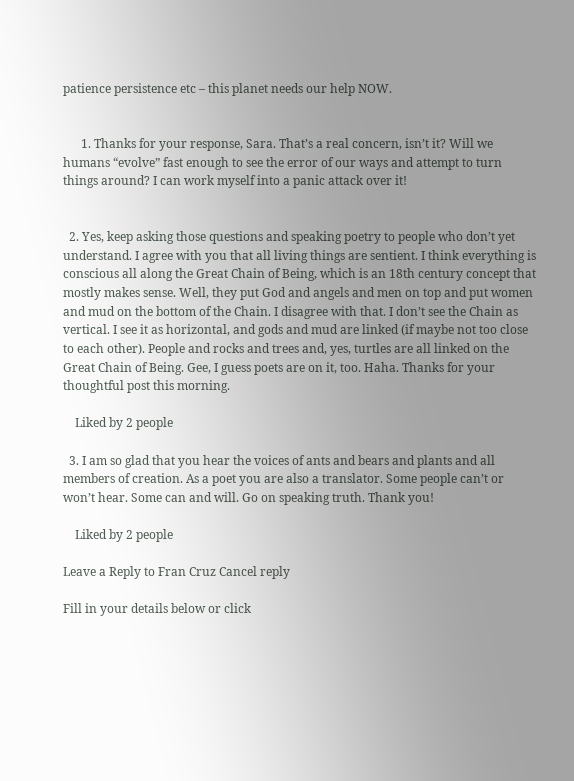patience persistence etc – this planet needs our help NOW.


      1. Thanks for your response, Sara. That’s a real concern, isn’t it? Will we humans “evolve” fast enough to see the error of our ways and attempt to turn things around? I can work myself into a panic attack over it!


  2. Yes, keep asking those questions and speaking poetry to people who don’t yet understand. I agree with you that all living things are sentient. I think everything is conscious all along the Great Chain of Being, which is an 18th century concept that mostly makes sense. Well, they put God and angels and men on top and put women and mud on the bottom of the Chain. I disagree with that. I don’t see the Chain as vertical. I see it as horizontal, and gods and mud are linked (if maybe not too close to each other). People and rocks and trees and, yes, turtles are all linked on the Great Chain of Being. Gee, I guess poets are on it, too. Haha. Thanks for your thoughtful post this morning.

    Liked by 2 people

  3. I am so glad that you hear the voices of ants and bears and plants and all members of creation. As a poet you are also a translator. Some people can’t or won’t hear. Some can and will. Go on speaking truth. Thank you!

    Liked by 2 people

Leave a Reply to Fran Cruz Cancel reply

Fill in your details below or click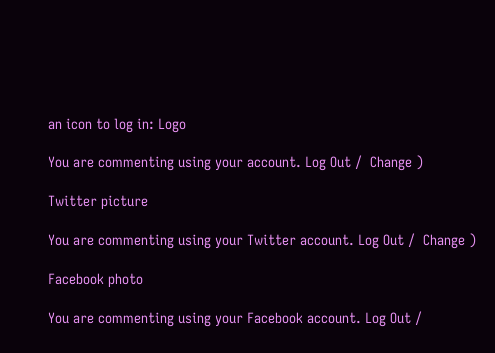an icon to log in: Logo

You are commenting using your account. Log Out /  Change )

Twitter picture

You are commenting using your Twitter account. Log Out /  Change )

Facebook photo

You are commenting using your Facebook account. Log Out /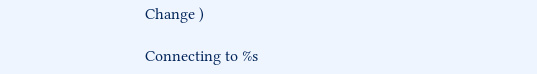Change )

Connecting to %s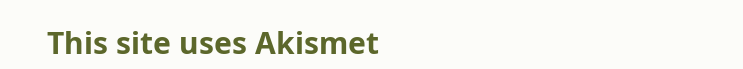This site uses Akismet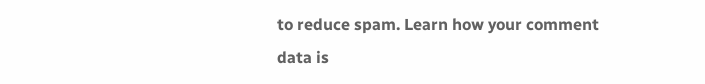to reduce spam. Learn how your comment data is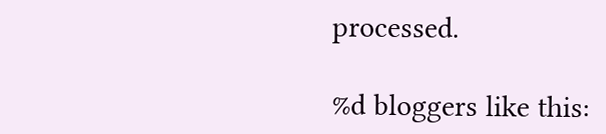processed.

%d bloggers like this: